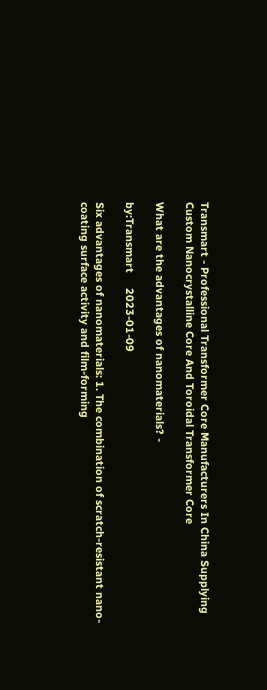Transmart - Professional Transformer Core Manufacturers In China Supplying Custom Nanocrystalline Core And Toroidal Transformer Core

What are the advantages of nanomaterials? -

by:Transmart     2023-01-09

Six advantages of nanomaterials: 1. The combination of scratch-resistant nano-coating surface activity and film-forming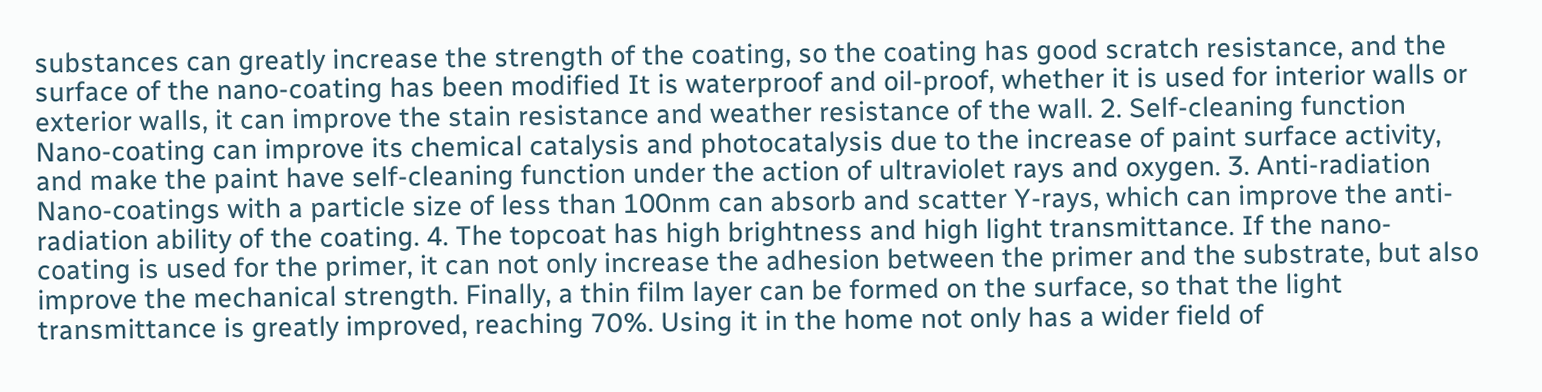substances can greatly increase the strength of the coating, so the coating has good scratch resistance, and the surface of the nano-coating has been modified It is waterproof and oil-proof, whether it is used for interior walls or exterior walls, it can improve the stain resistance and weather resistance of the wall. 2. Self-cleaning function Nano-coating can improve its chemical catalysis and photocatalysis due to the increase of paint surface activity, and make the paint have self-cleaning function under the action of ultraviolet rays and oxygen. 3. Anti-radiation Nano-coatings with a particle size of less than 100nm can absorb and scatter Y-rays, which can improve the anti-radiation ability of the coating. 4. The topcoat has high brightness and high light transmittance. If the nano-coating is used for the primer, it can not only increase the adhesion between the primer and the substrate, but also improve the mechanical strength. Finally, a thin film layer can be formed on the surface, so that the light transmittance is greatly improved, reaching 70%. Using it in the home not only has a wider field of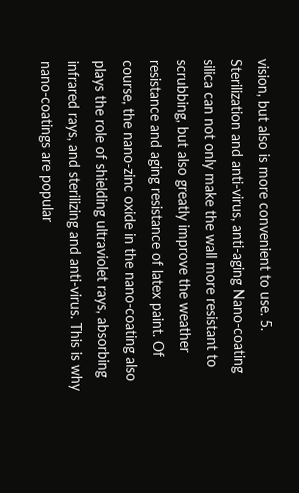vision, but also is more convenient to use. 5. Sterilization and anti-virus, anti-aging Nano-coating silica can not only make the wall more resistant to scrubbing, but also greatly improve the weather resistance and aging resistance of latex paint. Of course, the nano-zinc oxide in the nano-coating also plays the role of shielding ultraviolet rays, absorbing infrared rays, and sterilizing and anti-virus. This is why nano-coatings are popular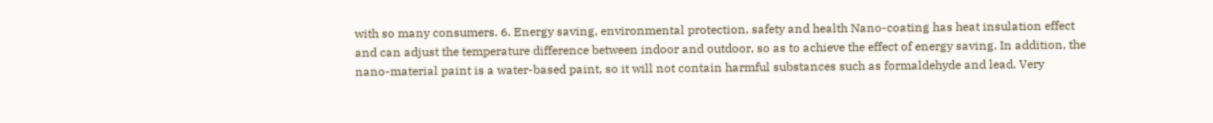with so many consumers. 6. Energy saving, environmental protection, safety and health Nano-coating has heat insulation effect and can adjust the temperature difference between indoor and outdoor, so as to achieve the effect of energy saving. In addition, the nano-material paint is a water-based paint, so it will not contain harmful substances such as formaldehyde and lead. Very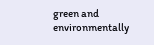green and environmentally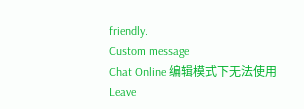friendly.
Custom message
Chat Online 编辑模式下无法使用
Leave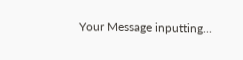Your Message inputting...